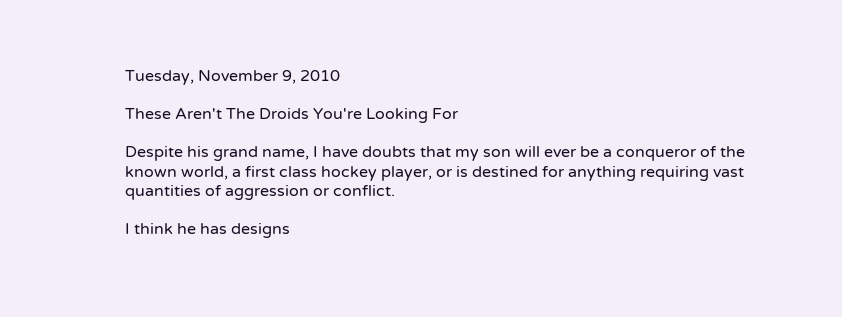Tuesday, November 9, 2010

These Aren't The Droids You're Looking For

Despite his grand name, I have doubts that my son will ever be a conqueror of the known world, a first class hockey player, or is destined for anything requiring vast quantities of aggression or conflict.

I think he has designs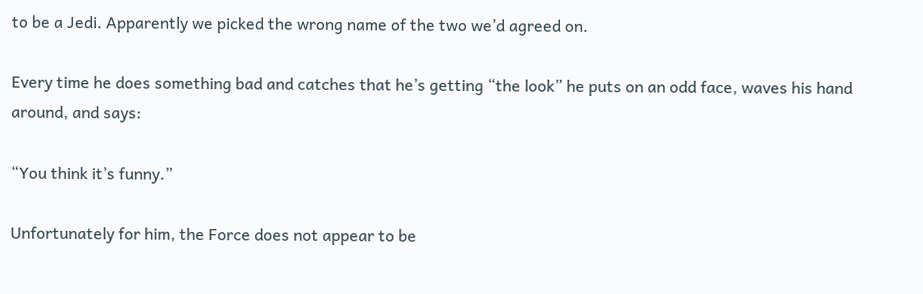to be a Jedi. Apparently we picked the wrong name of the two we’d agreed on.

Every time he does something bad and catches that he’s getting “the look” he puts on an odd face, waves his hand around, and says:

“You think it’s funny.”

Unfortunately for him, the Force does not appear to be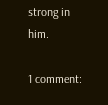strong in him.

1 comment: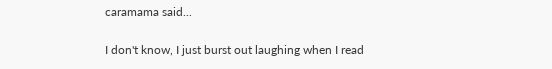caramama said...

I don't know, I just burst out laughing when I read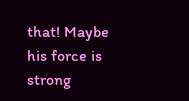that! Maybe his force is strong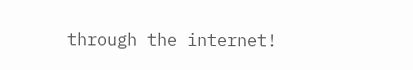through the internet!